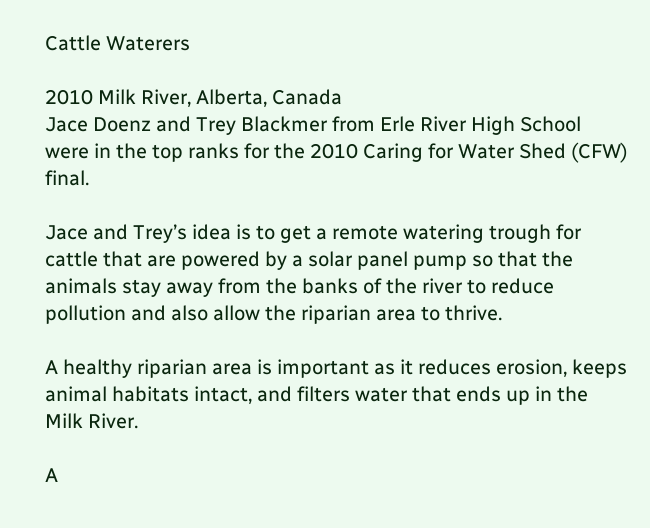Cattle Waterers

2010 Milk River, Alberta, Canada
Jace Doenz and Trey Blackmer from Erle River High School were in the top ranks for the 2010 Caring for Water Shed (CFW) final.

Jace and Trey’s idea is to get a remote watering trough for cattle that are powered by a solar panel pump so that the animals stay away from the banks of the river to reduce pollution and also allow the riparian area to thrive.

A healthy riparian area is important as it reduces erosion, keeps animal habitats intact, and filters water that ends up in the Milk River.

A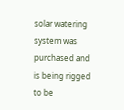solar watering system was purchased and is being rigged to be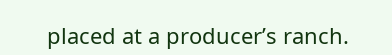placed at a producer’s ranch.